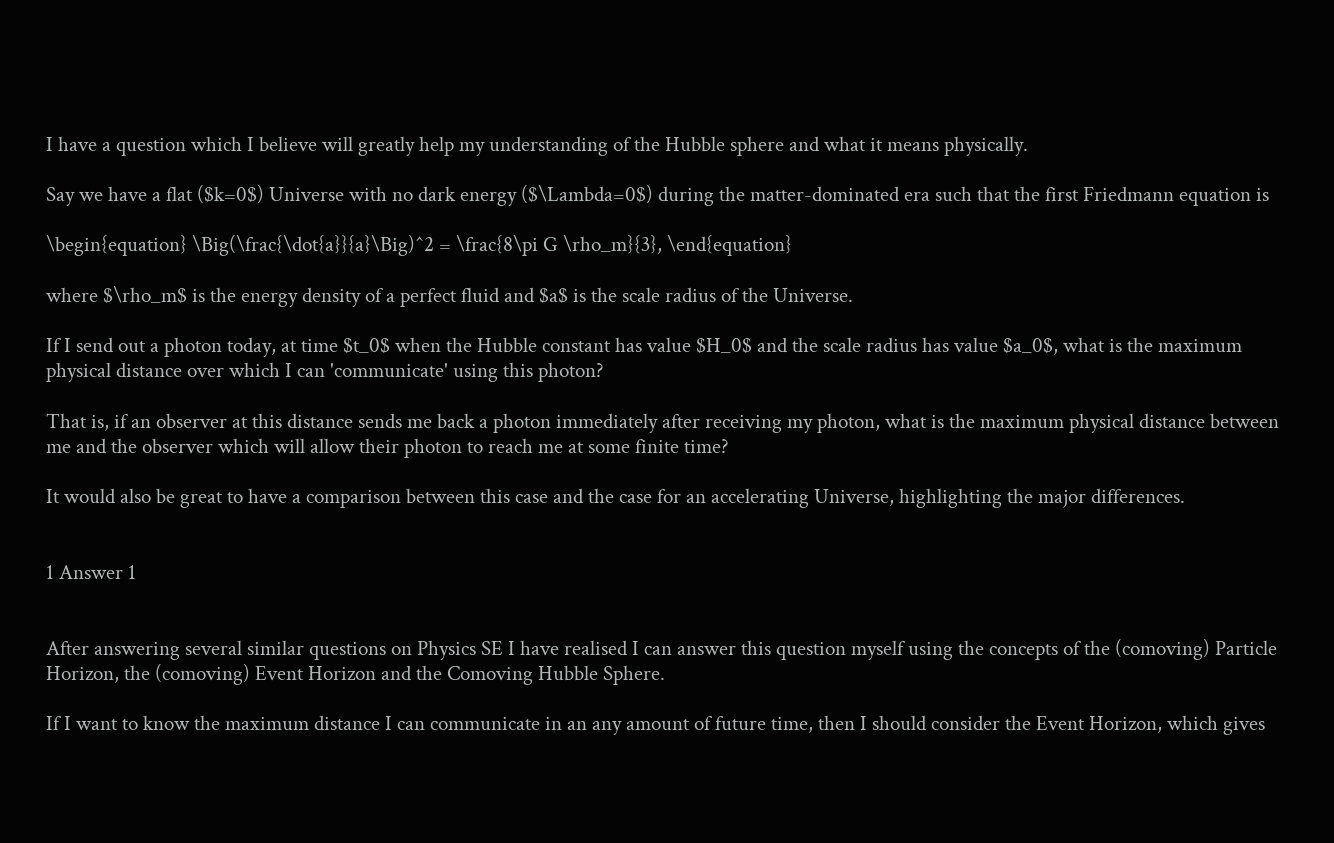I have a question which I believe will greatly help my understanding of the Hubble sphere and what it means physically.

Say we have a flat ($k=0$) Universe with no dark energy ($\Lambda=0$) during the matter-dominated era such that the first Friedmann equation is

\begin{equation} \Big(\frac{\dot{a}}{a}\Big)^2 = \frac{8\pi G \rho_m}{3}, \end{equation}

where $\rho_m$ is the energy density of a perfect fluid and $a$ is the scale radius of the Universe.

If I send out a photon today, at time $t_0$ when the Hubble constant has value $H_0$ and the scale radius has value $a_0$, what is the maximum physical distance over which I can 'communicate' using this photon?

That is, if an observer at this distance sends me back a photon immediately after receiving my photon, what is the maximum physical distance between me and the observer which will allow their photon to reach me at some finite time?

It would also be great to have a comparison between this case and the case for an accelerating Universe, highlighting the major differences.


1 Answer 1


After answering several similar questions on Physics SE I have realised I can answer this question myself using the concepts of the (comoving) Particle Horizon, the (comoving) Event Horizon and the Comoving Hubble Sphere.

If I want to know the maximum distance I can communicate in an any amount of future time, then I should consider the Event Horizon, which gives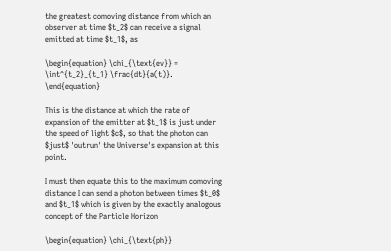the greatest comoving distance from which an observer at time $t_2$ can receive a signal emitted at time $t_1$, as

\begin{equation} \chi_{\text{ev}} = \int^{t_2}_{t_1} \frac{dt}{a(t)}. \end{equation}

This is the distance at which the rate of expansion of the emitter at $t_1$ is just under the speed of light $c$, so that the photon can $just$ 'outrun' the Universe's expansion at this point.

I must then equate this to the maximum comoving distance I can send a photon between times $t_0$ and $t_1$ which is given by the exactly analogous concept of the Particle Horizon

\begin{equation} \chi_{\text{ph}}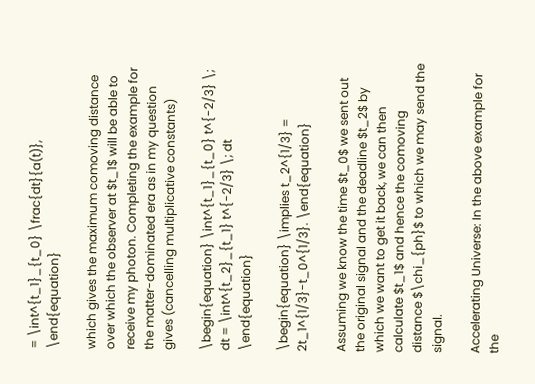= \int^{t_1}_{t_0} \frac{dt}{a(t)}, \end{equation}

which gives the maximum comoving distance over which the observer at $t_1$ will be able to receive my photon. Completing the example for the matter-dominated era as in my question gives (cancelling multiplicative constants)

\begin{equation} \int^{t_1}_{t_0} t^{-2/3} \; dt = \int^{t_2}_{t_1} t^{-2/3} \; dt \end{equation}

\begin{equation} \implies t_2^{1/3} = 2t_1^{1/3}-t_0^{1/3}. \end{equation}

Assuming we know the time $t_0$ we sent out the original signal and the deadline $t_2$ by which we want to get it back, we can then calculate $t_1$ and hence the comoving distance $\chi_{ph}$ to which we may send the signal.

Accelerating Universe: In the above example for the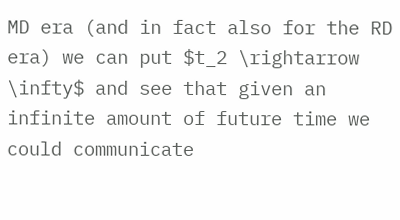MD era (and in fact also for the RD era) we can put $t_2 \rightarrow \infty$ and see that given an infinite amount of future time we could communicate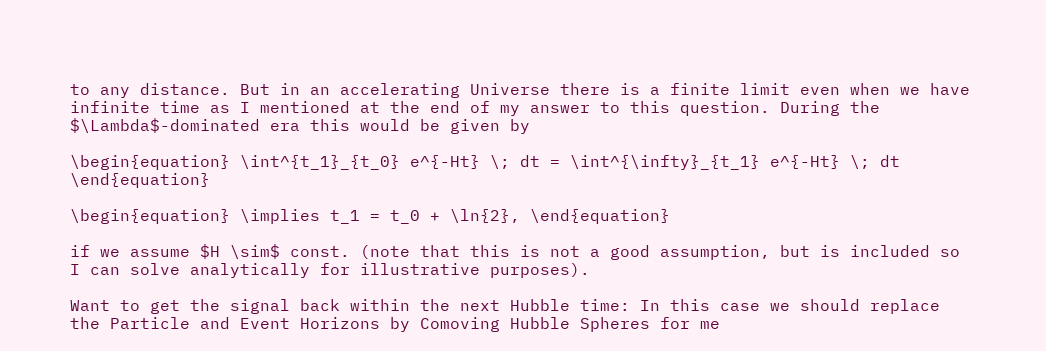to any distance. But in an accelerating Universe there is a finite limit even when we have infinite time as I mentioned at the end of my answer to this question. During the $\Lambda$-dominated era this would be given by

\begin{equation} \int^{t_1}_{t_0} e^{-Ht} \; dt = \int^{\infty}_{t_1} e^{-Ht} \; dt \end{equation}

\begin{equation} \implies t_1 = t_0 + \ln{2}, \end{equation}

if we assume $H \sim$ const. (note that this is not a good assumption, but is included so I can solve analytically for illustrative purposes).

Want to get the signal back within the next Hubble time: In this case we should replace the Particle and Event Horizons by Comoving Hubble Spheres for me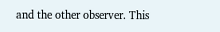and the other observer. This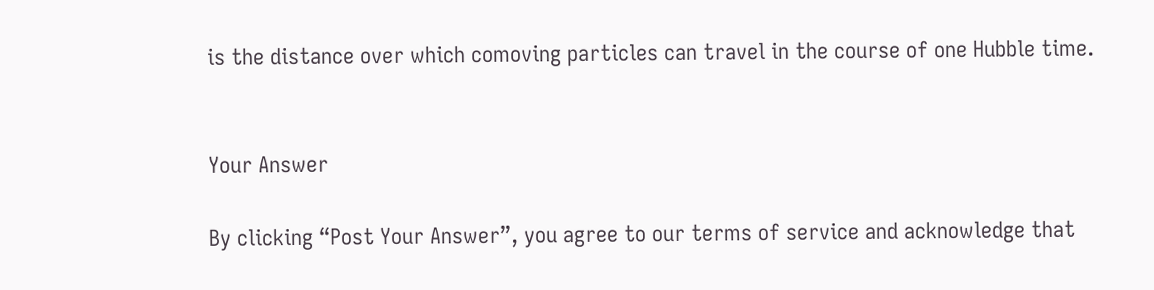is the distance over which comoving particles can travel in the course of one Hubble time.


Your Answer

By clicking “Post Your Answer”, you agree to our terms of service and acknowledge that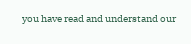you have read and understand our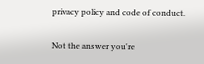privacy policy and code of conduct.

Not the answer you're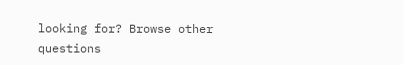looking for? Browse other questions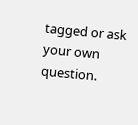tagged or ask your own question.